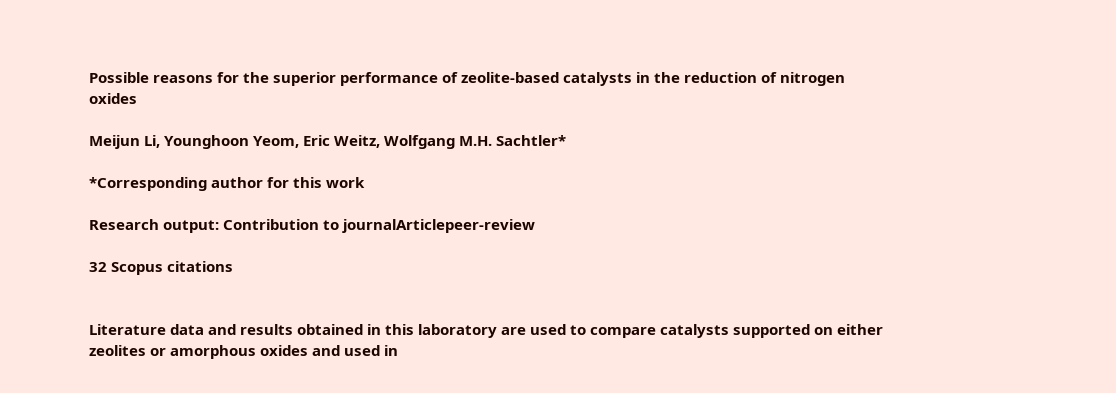Possible reasons for the superior performance of zeolite-based catalysts in the reduction of nitrogen oxides

Meijun Li, Younghoon Yeom, Eric Weitz, Wolfgang M.H. Sachtler*

*Corresponding author for this work

Research output: Contribution to journalArticlepeer-review

32 Scopus citations


Literature data and results obtained in this laboratory are used to compare catalysts supported on either zeolites or amorphous oxides and used in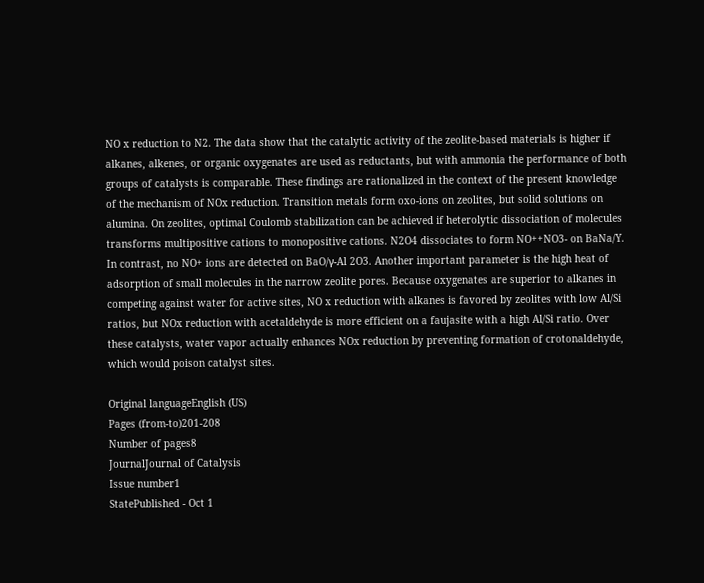NO x reduction to N2. The data show that the catalytic activity of the zeolite-based materials is higher if alkanes, alkenes, or organic oxygenates are used as reductants, but with ammonia the performance of both groups of catalysts is comparable. These findings are rationalized in the context of the present knowledge of the mechanism of NOx reduction. Transition metals form oxo-ions on zeolites, but solid solutions on alumina. On zeolites, optimal Coulomb stabilization can be achieved if heterolytic dissociation of molecules transforms multipositive cations to monopositive cations. N2O4 dissociates to form NO++NO3- on BaNa/Y. In contrast, no NO+ ions are detected on BaO/γ-Al 2O3. Another important parameter is the high heat of adsorption of small molecules in the narrow zeolite pores. Because oxygenates are superior to alkanes in competing against water for active sites, NO x reduction with alkanes is favored by zeolites with low Al/Si ratios, but NOx reduction with acetaldehyde is more efficient on a faujasite with a high Al/Si ratio. Over these catalysts, water vapor actually enhances NOx reduction by preventing formation of crotonaldehyde, which would poison catalyst sites.

Original languageEnglish (US)
Pages (from-to)201-208
Number of pages8
JournalJournal of Catalysis
Issue number1
StatePublished - Oct 1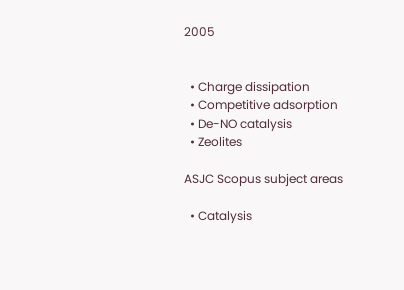2005


  • Charge dissipation
  • Competitive adsorption
  • De-NO catalysis
  • Zeolites

ASJC Scopus subject areas

  • Catalysis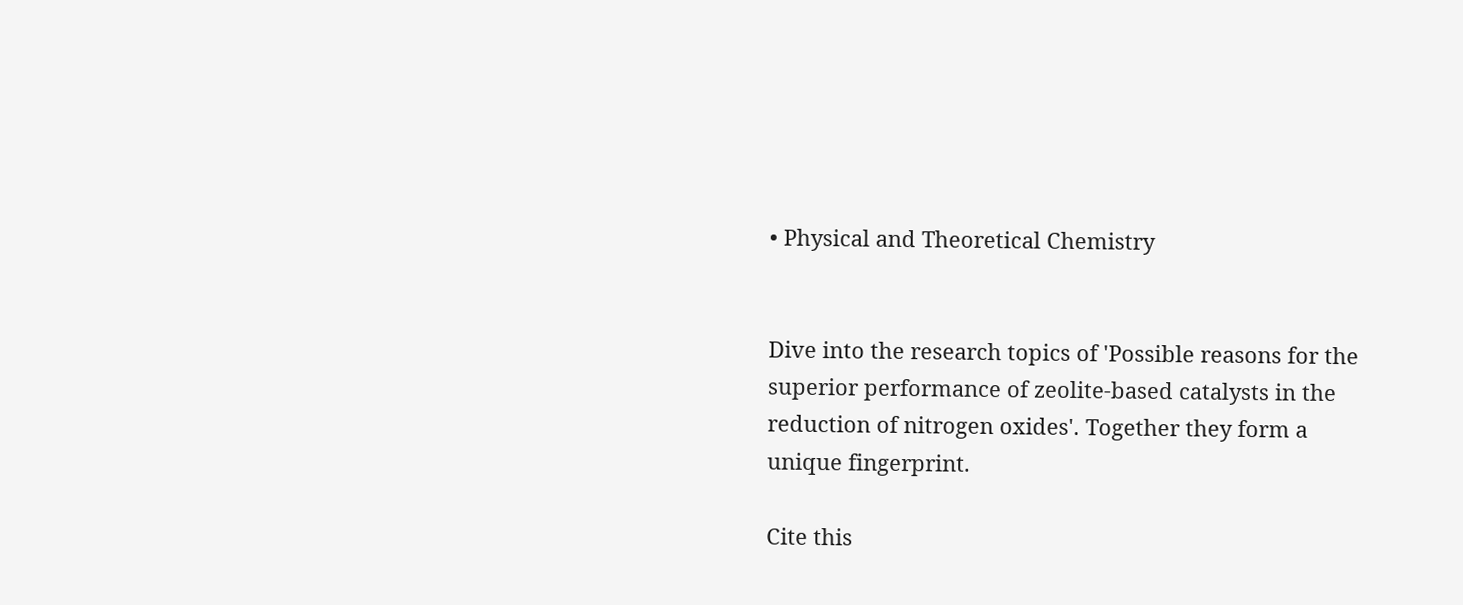• Physical and Theoretical Chemistry


Dive into the research topics of 'Possible reasons for the superior performance of zeolite-based catalysts in the reduction of nitrogen oxides'. Together they form a unique fingerprint.

Cite this